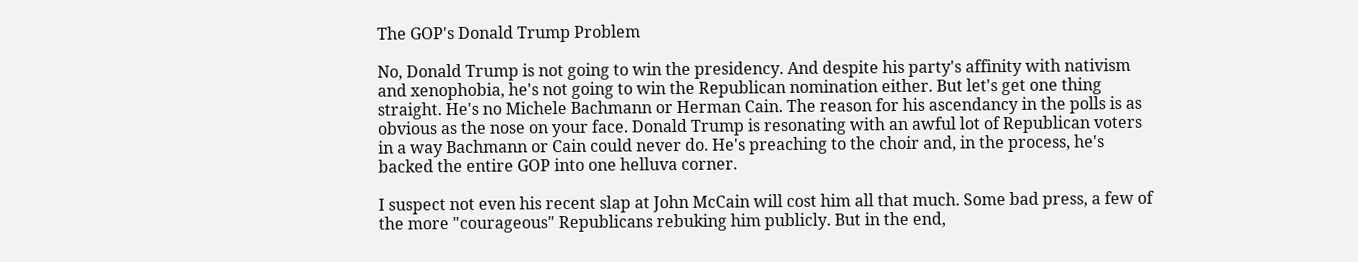The GOP's Donald Trump Problem

No, Donald Trump is not going to win the presidency. And despite his party's affinity with nativism and xenophobia, he's not going to win the Republican nomination either. But let's get one thing straight. He's no Michele Bachmann or Herman Cain. The reason for his ascendancy in the polls is as obvious as the nose on your face. Donald Trump is resonating with an awful lot of Republican voters in a way Bachmann or Cain could never do. He's preaching to the choir and, in the process, he's backed the entire GOP into one helluva corner.

I suspect not even his recent slap at John McCain will cost him all that much. Some bad press, a few of the more "courageous" Republicans rebuking him publicly. But in the end,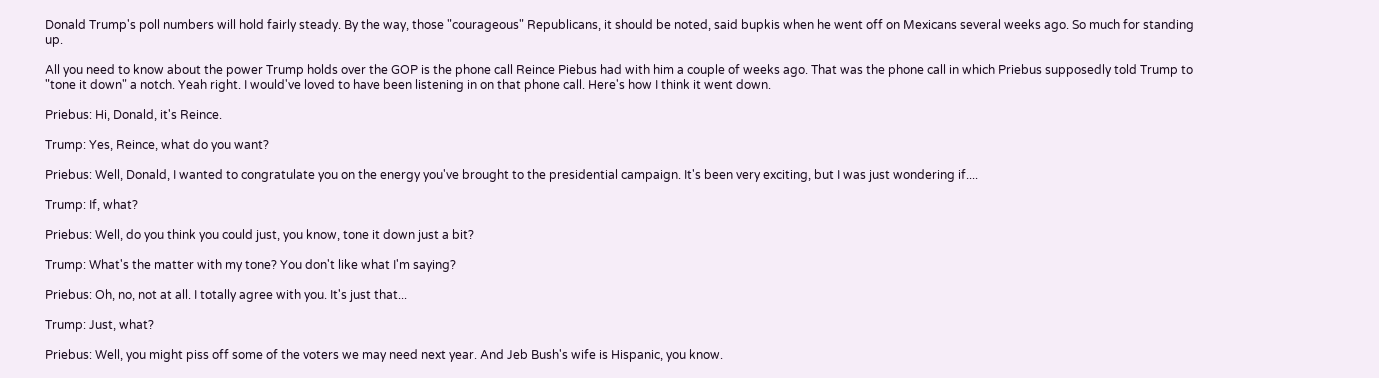Donald Trump's poll numbers will hold fairly steady. By the way, those "courageous" Republicans, it should be noted, said bupkis when he went off on Mexicans several weeks ago. So much for standing up.

All you need to know about the power Trump holds over the GOP is the phone call Reince Piebus had with him a couple of weeks ago. That was the phone call in which Priebus supposedly told Trump to "tone it down" a notch. Yeah right. I would've loved to have been listening in on that phone call. Here's how I think it went down.

Priebus: Hi, Donald, it's Reince.

Trump: Yes, Reince, what do you want?

Priebus: Well, Donald, I wanted to congratulate you on the energy you've brought to the presidential campaign. It's been very exciting, but I was just wondering if....

Trump: If, what?

Priebus: Well, do you think you could just, you know, tone it down just a bit?

Trump: What's the matter with my tone? You don't like what I'm saying?

Priebus: Oh, no, not at all. I totally agree with you. It's just that...

Trump: Just, what?

Priebus: Well, you might piss off some of the voters we may need next year. And Jeb Bush's wife is Hispanic, you know.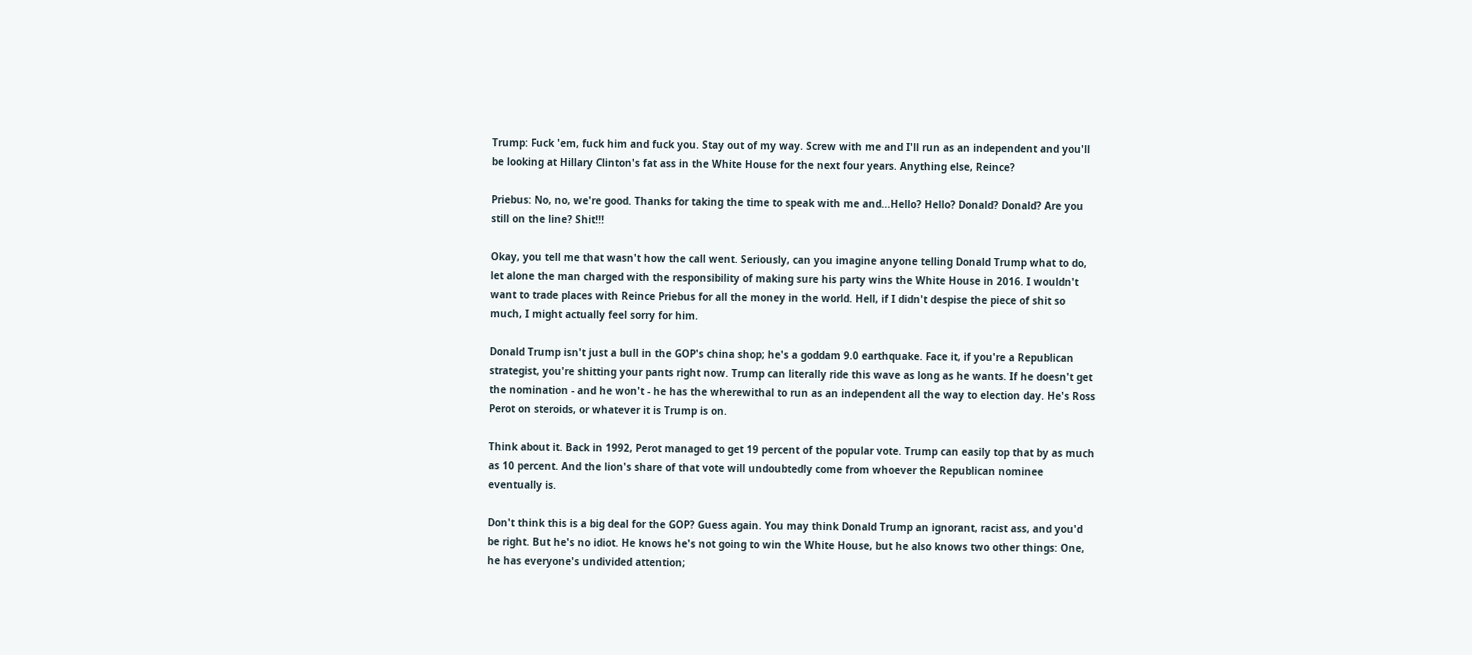Trump: Fuck 'em, fuck him and fuck you. Stay out of my way. Screw with me and I'll run as an independent and you'll be looking at Hillary Clinton's fat ass in the White House for the next four years. Anything else, Reince?

Priebus: No, no, we're good. Thanks for taking the time to speak with me and...Hello? Hello? Donald? Donald? Are you still on the line? Shit!!!

Okay, you tell me that wasn't how the call went. Seriously, can you imagine anyone telling Donald Trump what to do, let alone the man charged with the responsibility of making sure his party wins the White House in 2016. I wouldn't want to trade places with Reince Priebus for all the money in the world. Hell, if I didn't despise the piece of shit so much, I might actually feel sorry for him.

Donald Trump isn't just a bull in the GOP's china shop; he's a goddam 9.0 earthquake. Face it, if you're a Republican strategist, you're shitting your pants right now. Trump can literally ride this wave as long as he wants. If he doesn't get the nomination - and he won't - he has the wherewithal to run as an independent all the way to election day. He's Ross Perot on steroids, or whatever it is Trump is on.

Think about it. Back in 1992, Perot managed to get 19 percent of the popular vote. Trump can easily top that by as much as 10 percent. And the lion's share of that vote will undoubtedly come from whoever the Republican nominee eventually is.

Don't think this is a big deal for the GOP? Guess again. You may think Donald Trump an ignorant, racist ass, and you'd be right. But he's no idiot. He knows he's not going to win the White House, but he also knows two other things: One, he has everyone's undivided attention;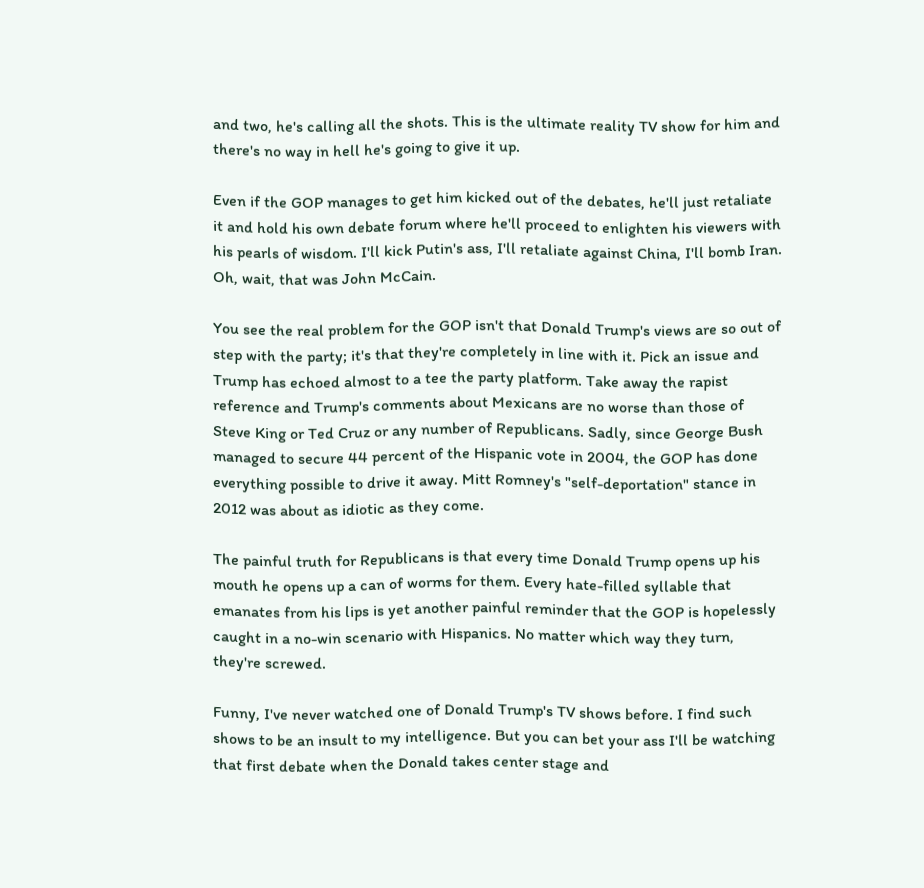and two, he's calling all the shots. This is the ultimate reality TV show for him and there's no way in hell he's going to give it up.

Even if the GOP manages to get him kicked out of the debates, he'll just retaliate it and hold his own debate forum where he'll proceed to enlighten his viewers with his pearls of wisdom. I'll kick Putin's ass, I'll retaliate against China, I'll bomb Iran. Oh, wait, that was John McCain.

You see the real problem for the GOP isn't that Donald Trump's views are so out of step with the party; it's that they're completely in line with it. Pick an issue and Trump has echoed almost to a tee the party platform. Take away the rapist reference and Trump's comments about Mexicans are no worse than those of Steve King or Ted Cruz or any number of Republicans. Sadly, since George Bush managed to secure 44 percent of the Hispanic vote in 2004, the GOP has done everything possible to drive it away. Mitt Romney's "self-deportation" stance in 2012 was about as idiotic as they come.

The painful truth for Republicans is that every time Donald Trump opens up his mouth he opens up a can of worms for them. Every hate-filled syllable that emanates from his lips is yet another painful reminder that the GOP is hopelessly caught in a no-win scenario with Hispanics. No matter which way they turn, they're screwed.

Funny, I've never watched one of Donald Trump's TV shows before. I find such shows to be an insult to my intelligence. But you can bet your ass I'll be watching that first debate when the Donald takes center stage and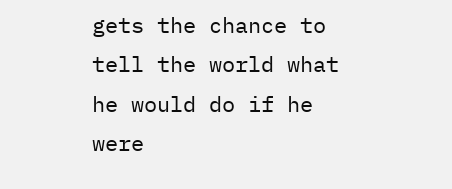gets the chance to tell the world what he would do if he were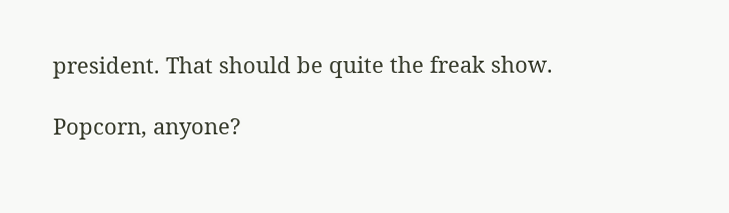president. That should be quite the freak show.

Popcorn, anyone?